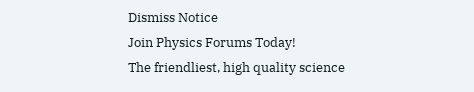Dismiss Notice
Join Physics Forums Today!
The friendliest, high quality science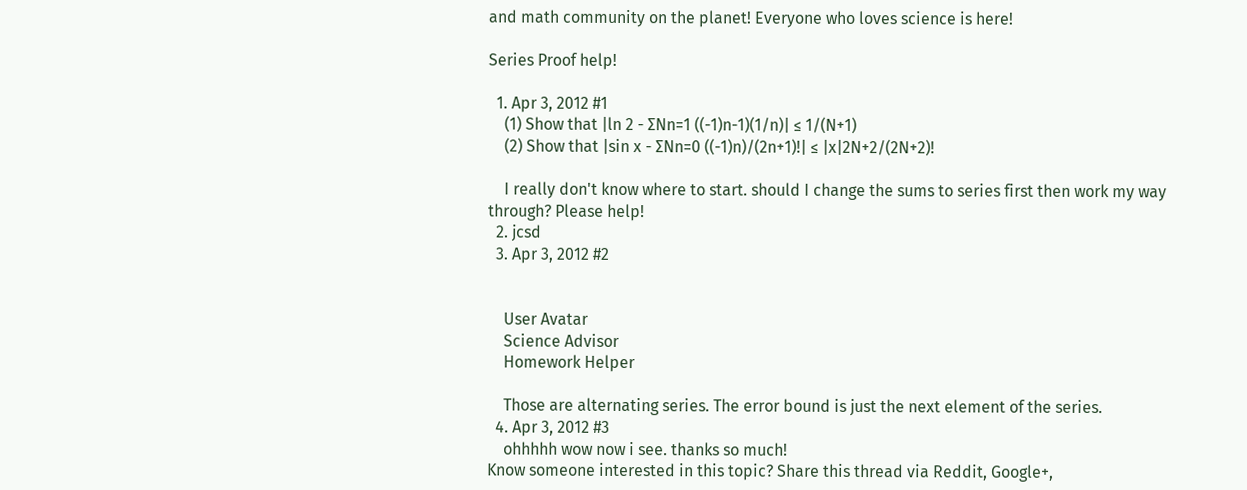and math community on the planet! Everyone who loves science is here!

Series Proof help!

  1. Apr 3, 2012 #1
    (1) Show that |ln 2 - ƩNn=1 ((-1)n-1)(1/n)| ≤ 1/(N+1)
    (2) Show that |sin x - ƩNn=0 ((-1)n)/(2n+1)!| ≤ |x|2N+2/(2N+2)!

    I really don't know where to start. should I change the sums to series first then work my way through? Please help!
  2. jcsd
  3. Apr 3, 2012 #2


    User Avatar
    Science Advisor
    Homework Helper

    Those are alternating series. The error bound is just the next element of the series.
  4. Apr 3, 2012 #3
    ohhhhh wow now i see. thanks so much!
Know someone interested in this topic? Share this thread via Reddit, Google+,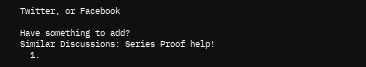Twitter, or Facebook

Have something to add?
Similar Discussions: Series Proof help!
  1.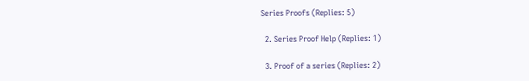Series Proofs (Replies: 5)

  2. Series Proof Help (Replies: 1)

  3. Proof of a series (Replies: 2)